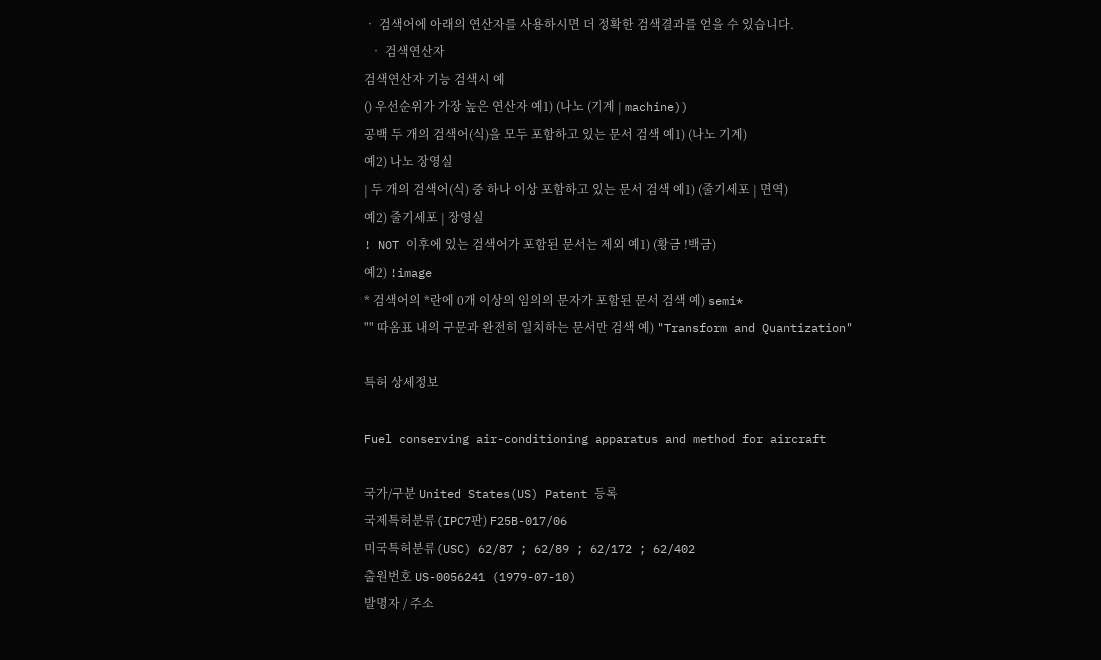• 검색어에 아래의 연산자를 사용하시면 더 정확한 검색결과를 얻을 수 있습니다.
  • 검색연산자
검색연산자 기능 검색시 예
() 우선순위가 가장 높은 연산자 예1) (나노 (기계 | machine))
공백 두 개의 검색어(식)을 모두 포함하고 있는 문서 검색 예1) (나노 기계)
예2) 나노 장영실
| 두 개의 검색어(식) 중 하나 이상 포함하고 있는 문서 검색 예1) (줄기세포 | 면역)
예2) 줄기세포 | 장영실
! NOT 이후에 있는 검색어가 포함된 문서는 제외 예1) (황금 !백금)
예2) !image
* 검색어의 *란에 0개 이상의 임의의 문자가 포함된 문서 검색 예) semi*
"" 따옴표 내의 구문과 완전히 일치하는 문서만 검색 예) "Transform and Quantization"

특허 상세정보

Fuel conserving air-conditioning apparatus and method for aircraft

국가/구분 United States(US) Patent 등록
국제특허분류(IPC7판) F25B-017/06
미국특허분류(USC) 62/87 ; 62/89 ; 62/172 ; 62/402
출원번호 US-0056241 (1979-07-10)
발명자 / 주소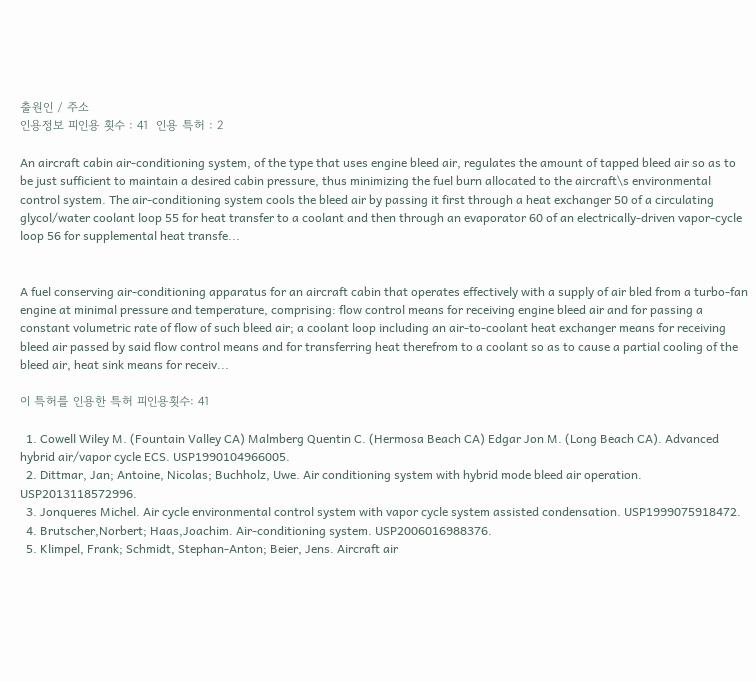출원인 / 주소
인용정보 피인용 횟수 : 41  인용 특허 : 2

An aircraft cabin air-conditioning system, of the type that uses engine bleed air, regulates the amount of tapped bleed air so as to be just sufficient to maintain a desired cabin pressure, thus minimizing the fuel burn allocated to the aircraft\s environmental control system. The air-conditioning system cools the bleed air by passing it first through a heat exchanger 50 of a circulating glycol/water coolant loop 55 for heat transfer to a coolant and then through an evaporator 60 of an electrically-driven vapor-cycle loop 56 for supplemental heat transfe...


A fuel conserving air-conditioning apparatus for an aircraft cabin that operates effectively with a supply of air bled from a turbo-fan engine at minimal pressure and temperature, comprising: flow control means for receiving engine bleed air and for passing a constant volumetric rate of flow of such bleed air; a coolant loop including an air-to-coolant heat exchanger means for receiving bleed air passed by said flow control means and for transferring heat therefrom to a coolant so as to cause a partial cooling of the bleed air, heat sink means for receiv...

이 특허를 인용한 특허 피인용횟수: 41

  1. Cowell Wiley M. (Fountain Valley CA) Malmberg Quentin C. (Hermosa Beach CA) Edgar Jon M. (Long Beach CA). Advanced hybrid air/vapor cycle ECS. USP1990104966005.
  2. Dittmar, Jan; Antoine, Nicolas; Buchholz, Uwe. Air conditioning system with hybrid mode bleed air operation. USP2013118572996.
  3. Jonqueres Michel. Air cycle environmental control system with vapor cycle system assisted condensation. USP1999075918472.
  4. Brutscher,Norbert; Haas,Joachim. Air-conditioning system. USP2006016988376.
  5. Klimpel, Frank; Schmidt, Stephan-Anton; Beier, Jens. Aircraft air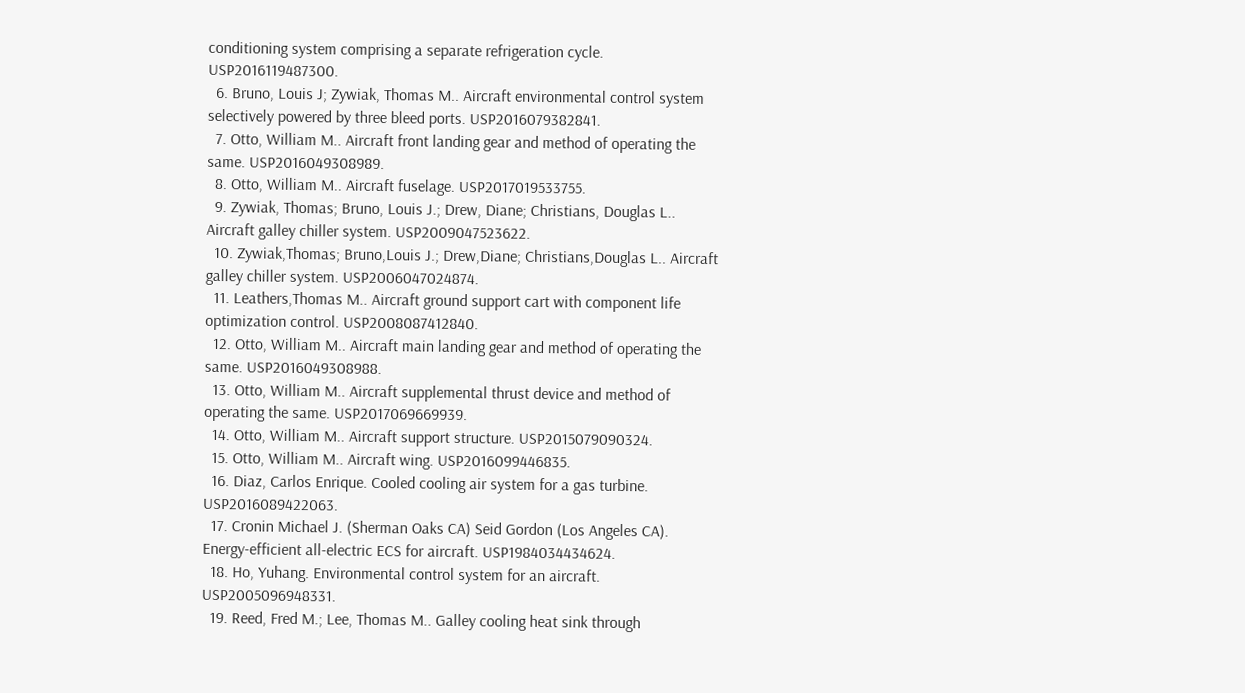conditioning system comprising a separate refrigeration cycle. USP2016119487300.
  6. Bruno, Louis J; Zywiak, Thomas M.. Aircraft environmental control system selectively powered by three bleed ports. USP2016079382841.
  7. Otto, William M.. Aircraft front landing gear and method of operating the same. USP2016049308989.
  8. Otto, William M.. Aircraft fuselage. USP2017019533755.
  9. Zywiak, Thomas; Bruno, Louis J.; Drew, Diane; Christians, Douglas L.. Aircraft galley chiller system. USP2009047523622.
  10. Zywiak,Thomas; Bruno,Louis J.; Drew,Diane; Christians,Douglas L.. Aircraft galley chiller system. USP2006047024874.
  11. Leathers,Thomas M.. Aircraft ground support cart with component life optimization control. USP2008087412840.
  12. Otto, William M.. Aircraft main landing gear and method of operating the same. USP2016049308988.
  13. Otto, William M.. Aircraft supplemental thrust device and method of operating the same. USP2017069669939.
  14. Otto, William M.. Aircraft support structure. USP2015079090324.
  15. Otto, William M.. Aircraft wing. USP2016099446835.
  16. Diaz, Carlos Enrique. Cooled cooling air system for a gas turbine. USP2016089422063.
  17. Cronin Michael J. (Sherman Oaks CA) Seid Gordon (Los Angeles CA). Energy-efficient all-electric ECS for aircraft. USP1984034434624.
  18. Ho, Yuhang. Environmental control system for an aircraft. USP2005096948331.
  19. Reed, Fred M.; Lee, Thomas M.. Galley cooling heat sink through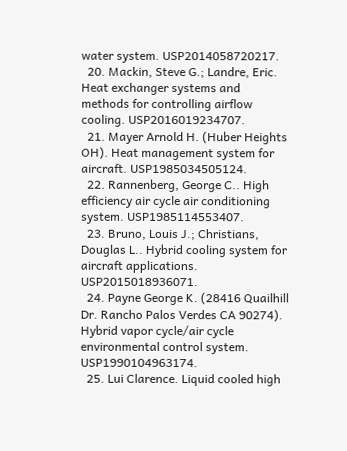water system. USP2014058720217.
  20. Mackin, Steve G.; Landre, Eric. Heat exchanger systems and methods for controlling airflow cooling. USP2016019234707.
  21. Mayer Arnold H. (Huber Heights OH). Heat management system for aircraft. USP1985034505124.
  22. Rannenberg, George C.. High efficiency air cycle air conditioning system. USP1985114553407.
  23. Bruno, Louis J.; Christians, Douglas L.. Hybrid cooling system for aircraft applications. USP2015018936071.
  24. Payne George K. (28416 Quailhill Dr. Rancho Palos Verdes CA 90274). Hybrid vapor cycle/air cycle environmental control system. USP1990104963174.
  25. Lui Clarence. Liquid cooled high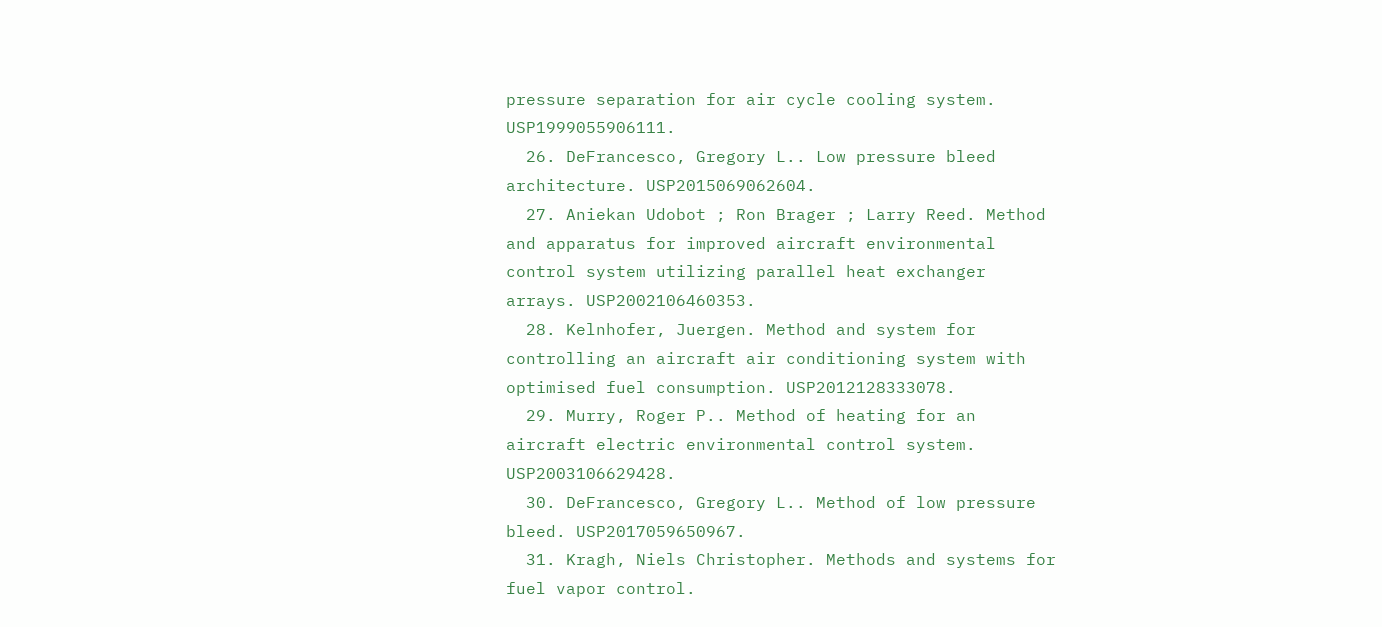pressure separation for air cycle cooling system. USP1999055906111.
  26. DeFrancesco, Gregory L.. Low pressure bleed architecture. USP2015069062604.
  27. Aniekan Udobot ; Ron Brager ; Larry Reed. Method and apparatus for improved aircraft environmental control system utilizing parallel heat exchanger arrays. USP2002106460353.
  28. Kelnhofer, Juergen. Method and system for controlling an aircraft air conditioning system with optimised fuel consumption. USP2012128333078.
  29. Murry, Roger P.. Method of heating for an aircraft electric environmental control system. USP2003106629428.
  30. DeFrancesco, Gregory L.. Method of low pressure bleed. USP2017059650967.
  31. Kragh, Niels Christopher. Methods and systems for fuel vapor control.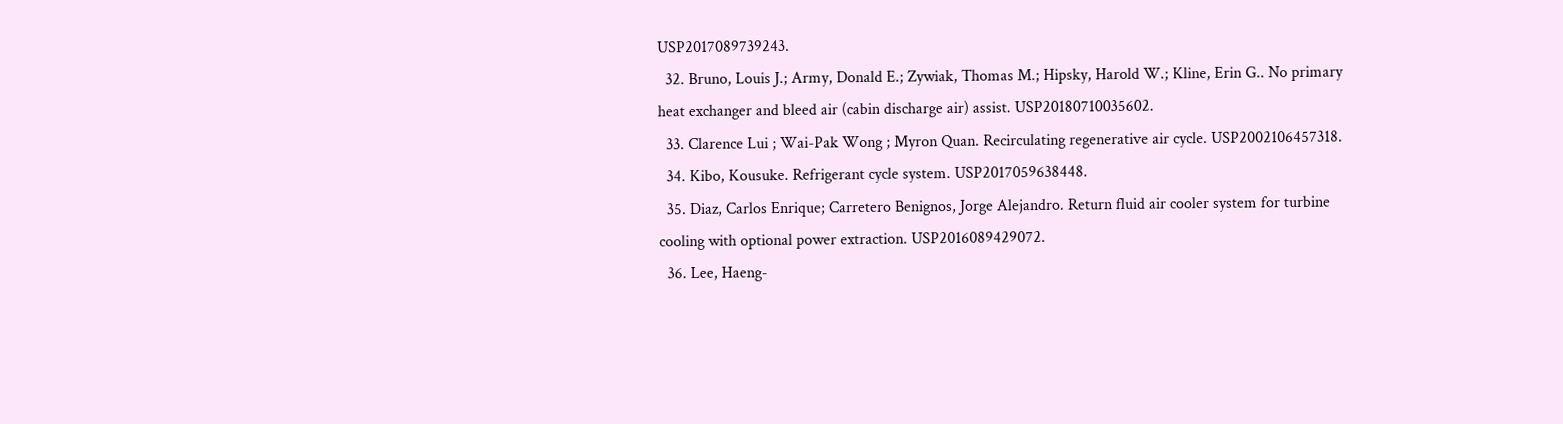USP2017089739243.
  32. Bruno, Louis J.; Army, Donald E.; Zywiak, Thomas M.; Hipsky, Harold W.; Kline, Erin G.. No primary heat exchanger and bleed air (cabin discharge air) assist. USP20180710035602.
  33. Clarence Lui ; Wai-Pak Wong ; Myron Quan. Recirculating regenerative air cycle. USP2002106457318.
  34. Kibo, Kousuke. Refrigerant cycle system. USP2017059638448.
  35. Diaz, Carlos Enrique; Carretero Benignos, Jorge Alejandro. Return fluid air cooler system for turbine cooling with optional power extraction. USP2016089429072.
  36. Lee, Haeng-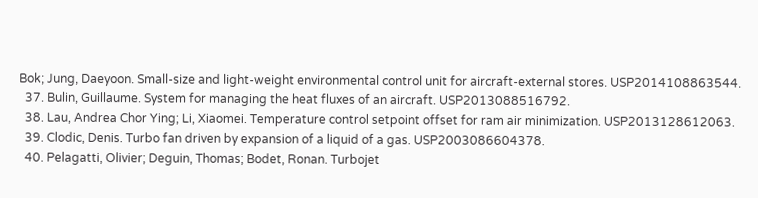Bok; Jung, Daeyoon. Small-size and light-weight environmental control unit for aircraft-external stores. USP2014108863544.
  37. Bulin, Guillaume. System for managing the heat fluxes of an aircraft. USP2013088516792.
  38. Lau, Andrea Chor Ying; Li, Xiaomei. Temperature control setpoint offset for ram air minimization. USP2013128612063.
  39. Clodic, Denis. Turbo fan driven by expansion of a liquid of a gas. USP2003086604378.
  40. Pelagatti, Olivier; Deguin, Thomas; Bodet, Ronan. Turbojet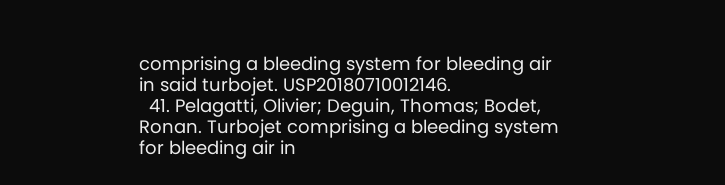comprising a bleeding system for bleeding air in said turbojet. USP20180710012146.
  41. Pelagatti, Olivier; Deguin, Thomas; Bodet, Ronan. Turbojet comprising a bleeding system for bleeding air in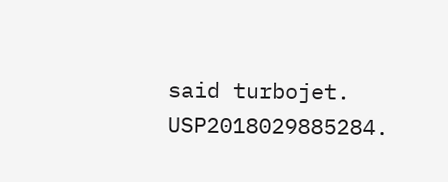said turbojet. USP2018029885284.